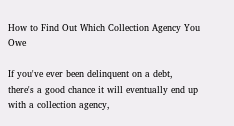How to Find Out Which Collection Agency You Owe

If you've ever been delinquent on a debt, there's a good chance it will eventually end up with a collection agency,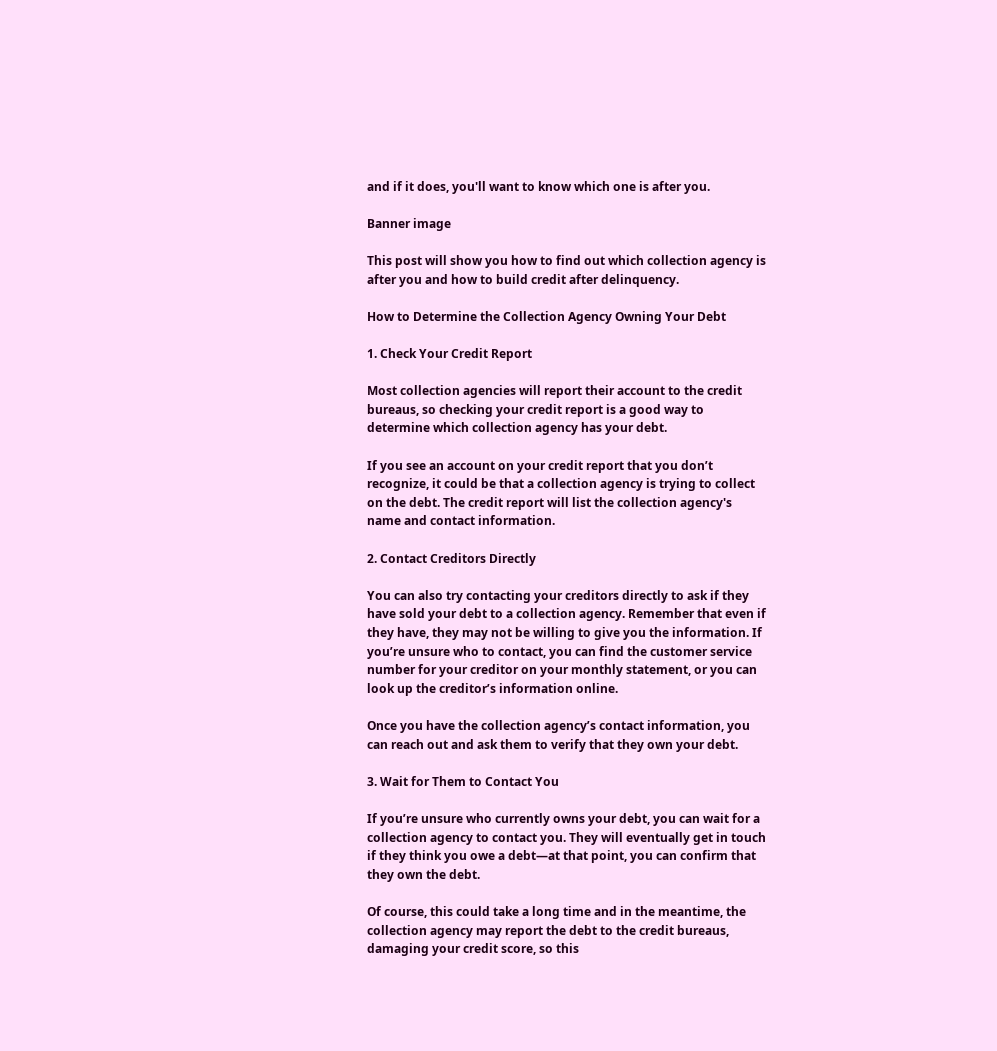and if it does, you'll want to know which one is after you.

Banner image

This post will show you how to find out which collection agency is after you and how to build credit after delinquency.

How to Determine the Collection Agency Owning Your Debt

1. Check Your Credit Report

Most collection agencies will report their account to the credit bureaus, so checking your credit report is a good way to determine which collection agency has your debt.

If you see an account on your credit report that you don’t recognize, it could be that a collection agency is trying to collect on the debt. The credit report will list the collection agency's name and contact information.

2. Contact Creditors Directly

You can also try contacting your creditors directly to ask if they have sold your debt to a collection agency. Remember that even if they have, they may not be willing to give you the information. If you’re unsure who to contact, you can find the customer service number for your creditor on your monthly statement, or you can look up the creditor’s information online.

Once you have the collection agency’s contact information, you can reach out and ask them to verify that they own your debt.

3. Wait for Them to Contact You

If you’re unsure who currently owns your debt, you can wait for a collection agency to contact you. They will eventually get in touch if they think you owe a debt—at that point, you can confirm that they own the debt.

Of course, this could take a long time and in the meantime, the collection agency may report the debt to the credit bureaus, damaging your credit score, so this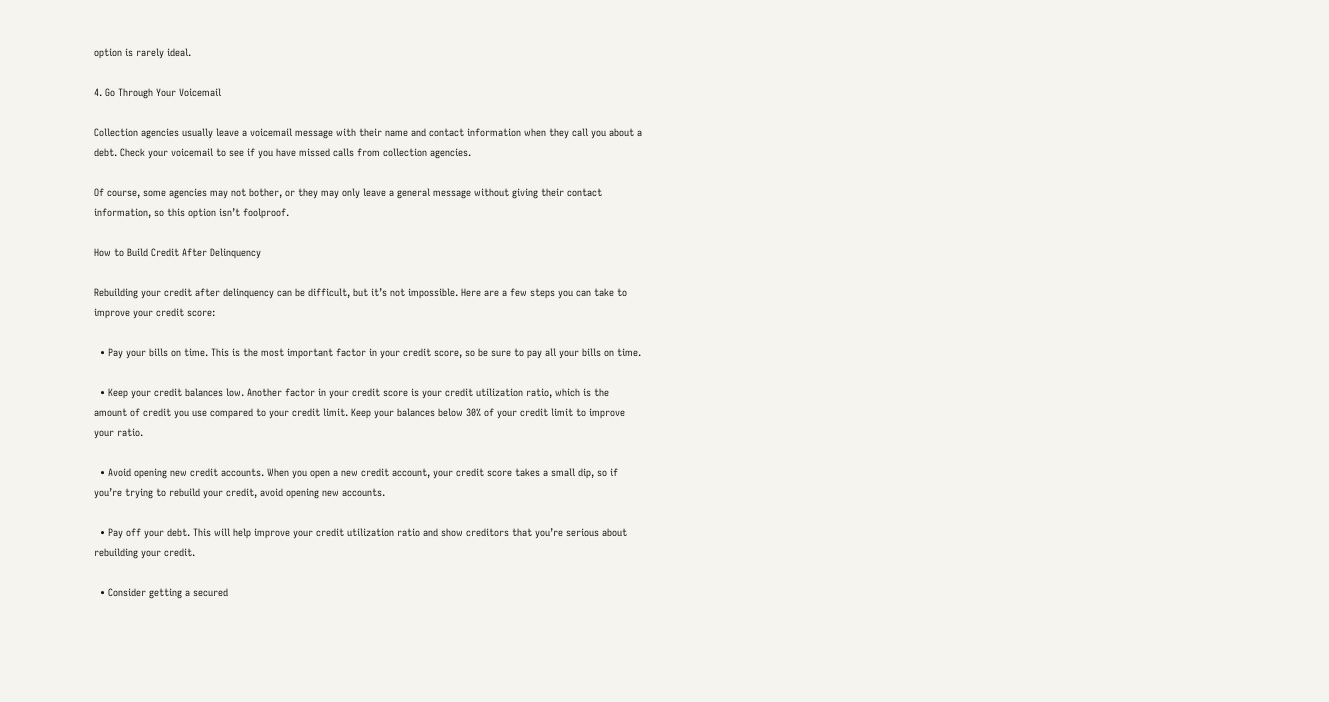option is rarely ideal.

4. Go Through Your Voicemail

Collection agencies usually leave a voicemail message with their name and contact information when they call you about a debt. Check your voicemail to see if you have missed calls from collection agencies.

Of course, some agencies may not bother, or they may only leave a general message without giving their contact information, so this option isn’t foolproof.

How to Build Credit After Delinquency

Rebuilding your credit after delinquency can be difficult, but it’s not impossible. Here are a few steps you can take to improve your credit score:

  • Pay your bills on time. This is the most important factor in your credit score, so be sure to pay all your bills on time.

  • Keep your credit balances low. Another factor in your credit score is your credit utilization ratio, which is the amount of credit you use compared to your credit limit. Keep your balances below 30% of your credit limit to improve your ratio.

  • Avoid opening new credit accounts. When you open a new credit account, your credit score takes a small dip, so if you’re trying to rebuild your credit, avoid opening new accounts.

  • Pay off your debt. This will help improve your credit utilization ratio and show creditors that you’re serious about rebuilding your credit.

  • Consider getting a secured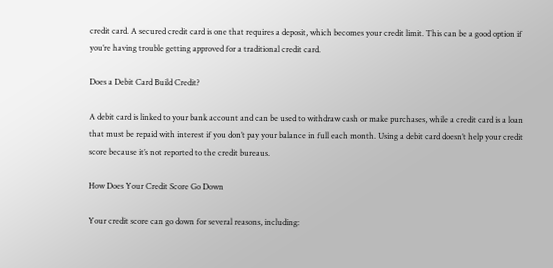credit card. A secured credit card is one that requires a deposit, which becomes your credit limit. This can be a good option if you’re having trouble getting approved for a traditional credit card.

Does a Debit Card Build Credit?

A debit card is linked to your bank account and can be used to withdraw cash or make purchases, while a credit card is a loan that must be repaid with interest if you don’t pay your balance in full each month. Using a debit card doesn’t help your credit score because it’s not reported to the credit bureaus.

How Does Your Credit Score Go Down

Your credit score can go down for several reasons, including: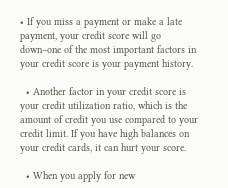• If you miss a payment or make a late payment, your credit score will go down–one of the most important factors in your credit score is your payment history.

  • Another factor in your credit score is your credit utilization ratio, which is the amount of credit you use compared to your credit limit. If you have high balances on your credit cards, it can hurt your score.

  • When you apply for new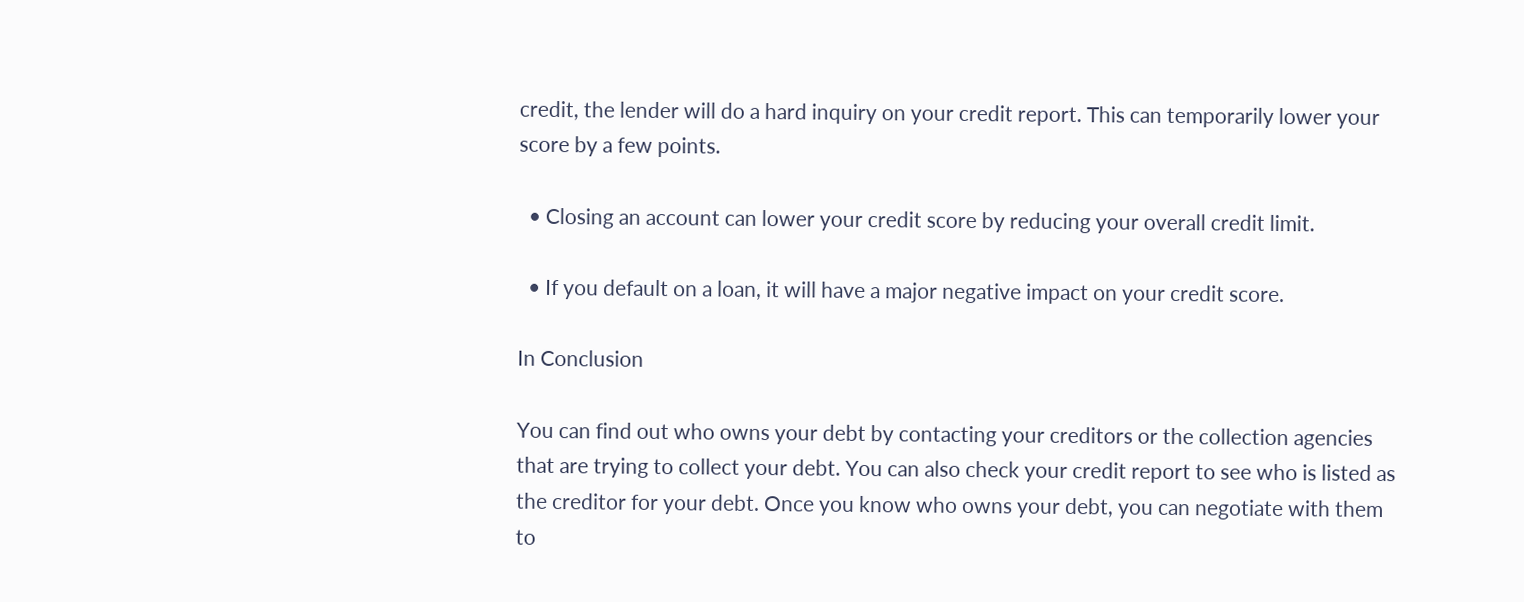credit, the lender will do a hard inquiry on your credit report. This can temporarily lower your score by a few points.

  • Closing an account can lower your credit score by reducing your overall credit limit.

  • If you default on a loan, it will have a major negative impact on your credit score.

In Conclusion

You can find out who owns your debt by contacting your creditors or the collection agencies that are trying to collect your debt. You can also check your credit report to see who is listed as the creditor for your debt. Once you know who owns your debt, you can negotiate with them to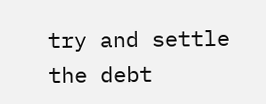try and settle the debt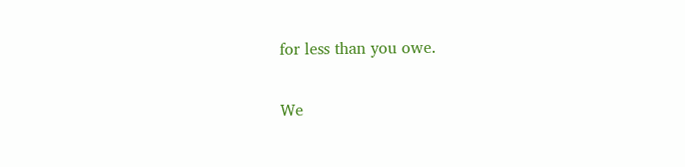for less than you owe.

We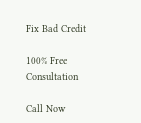Fix Bad Credit

100% Free Consultation

Call Now